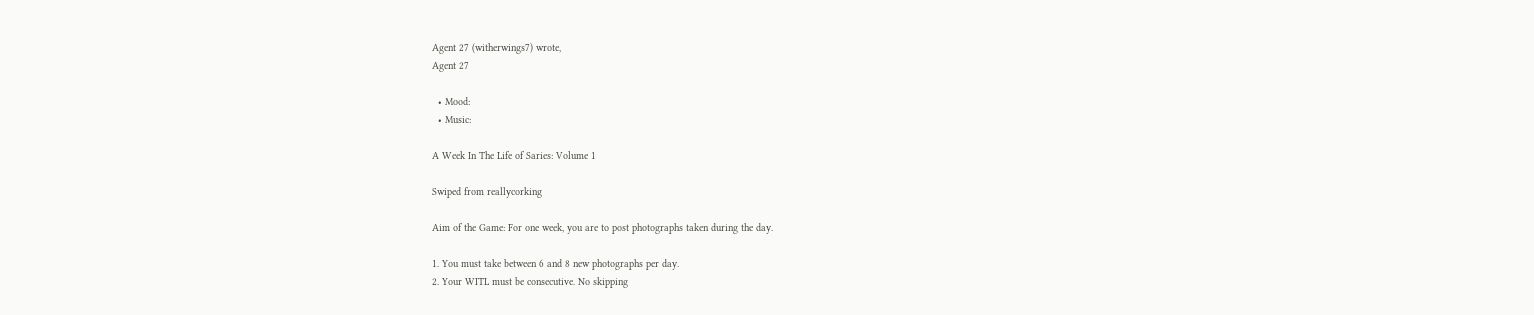Agent 27 (witherwings7) wrote,
Agent 27

  • Mood:
  • Music:

A Week In The Life of Saries: Volume 1

Swiped from reallycorking

Aim of the Game: For one week, you are to post photographs taken during the day.

1. You must take between 6 and 8 new photographs per day.
2. Your WITL must be consecutive. No skipping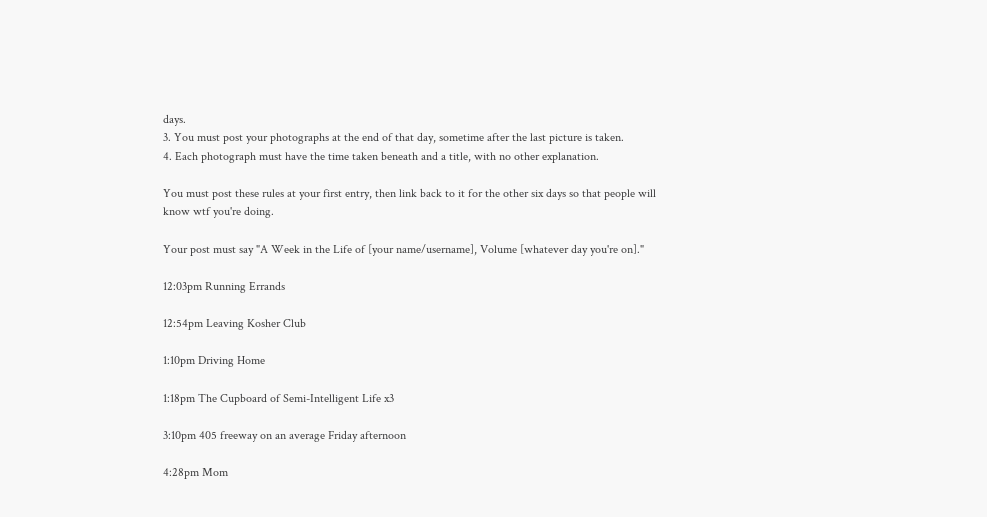days.
3. You must post your photographs at the end of that day, sometime after the last picture is taken.
4. Each photograph must have the time taken beneath and a title, with no other explanation.

You must post these rules at your first entry, then link back to it for the other six days so that people will know wtf you're doing.

Your post must say "A Week in the Life of [your name/username], Volume [whatever day you're on]."

12:03pm Running Errands

12:54pm Leaving Kosher Club

1:10pm Driving Home

1:18pm The Cupboard of Semi-Intelligent Life x3

3:10pm 405 freeway on an average Friday afternoon

4:28pm Mom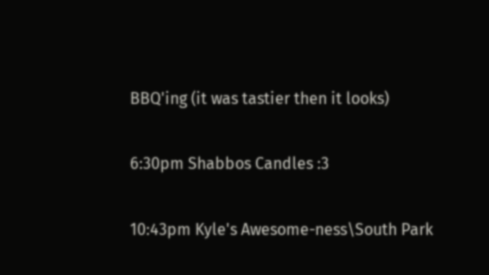BBQ'ing (it was tastier then it looks)

6:30pm Shabbos Candles :3

10:43pm Kyle's Awesome-ness\South Park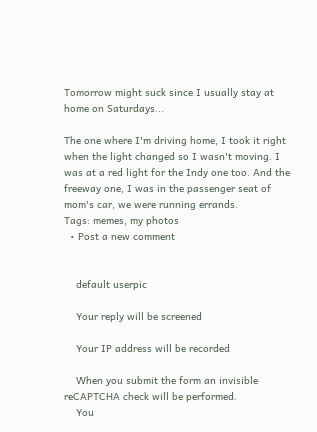Tomorrow might suck since I usually stay at home on Saturdays...

The one where I'm driving home, I took it right when the light changed so I wasn't moving. I was at a red light for the Indy one too. And the freeway one, I was in the passenger seat of mom's car, we were running errands.
Tags: memes, my photos
  • Post a new comment


    default userpic

    Your reply will be screened

    Your IP address will be recorded

    When you submit the form an invisible reCAPTCHA check will be performed.
    You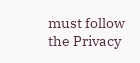must follow the Privacy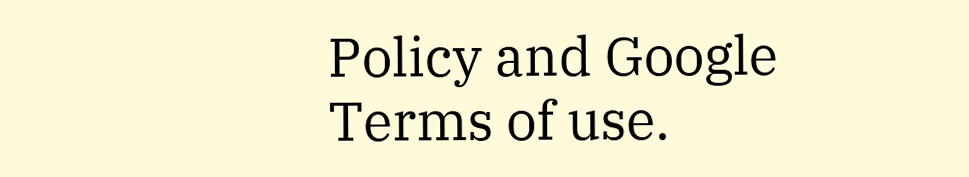Policy and Google Terms of use.